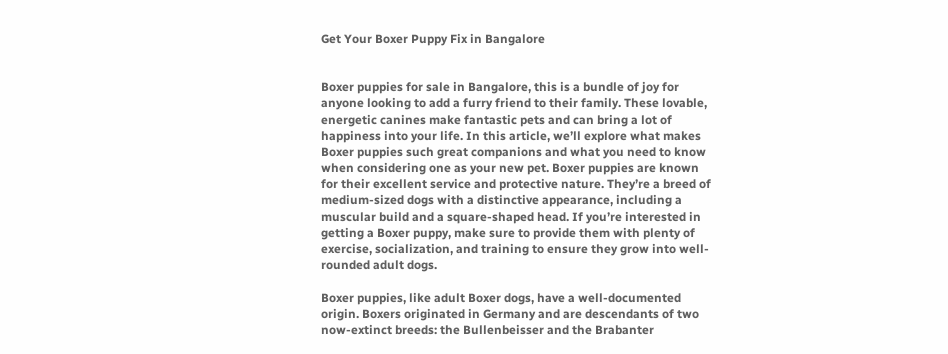Get Your Boxer Puppy Fix in Bangalore


Boxer puppies for sale in Bangalore, this is a bundle of joy for anyone looking to add a furry friend to their family. These lovable, energetic canines make fantastic pets and can bring a lot of happiness into your life. In this article, we’ll explore what makes Boxer puppies such great companions and what you need to know when considering one as your new pet. Boxer puppies are known for their excellent service and protective nature. They’re a breed of medium-sized dogs with a distinctive appearance, including a muscular build and a square-shaped head. If you’re interested in getting a Boxer puppy, make sure to provide them with plenty of exercise, socialization, and training to ensure they grow into well-rounded adult dogs.

Boxer puppies, like adult Boxer dogs, have a well-documented origin. Boxers originated in Germany and are descendants of two now-extinct breeds: the Bullenbeisser and the Brabanter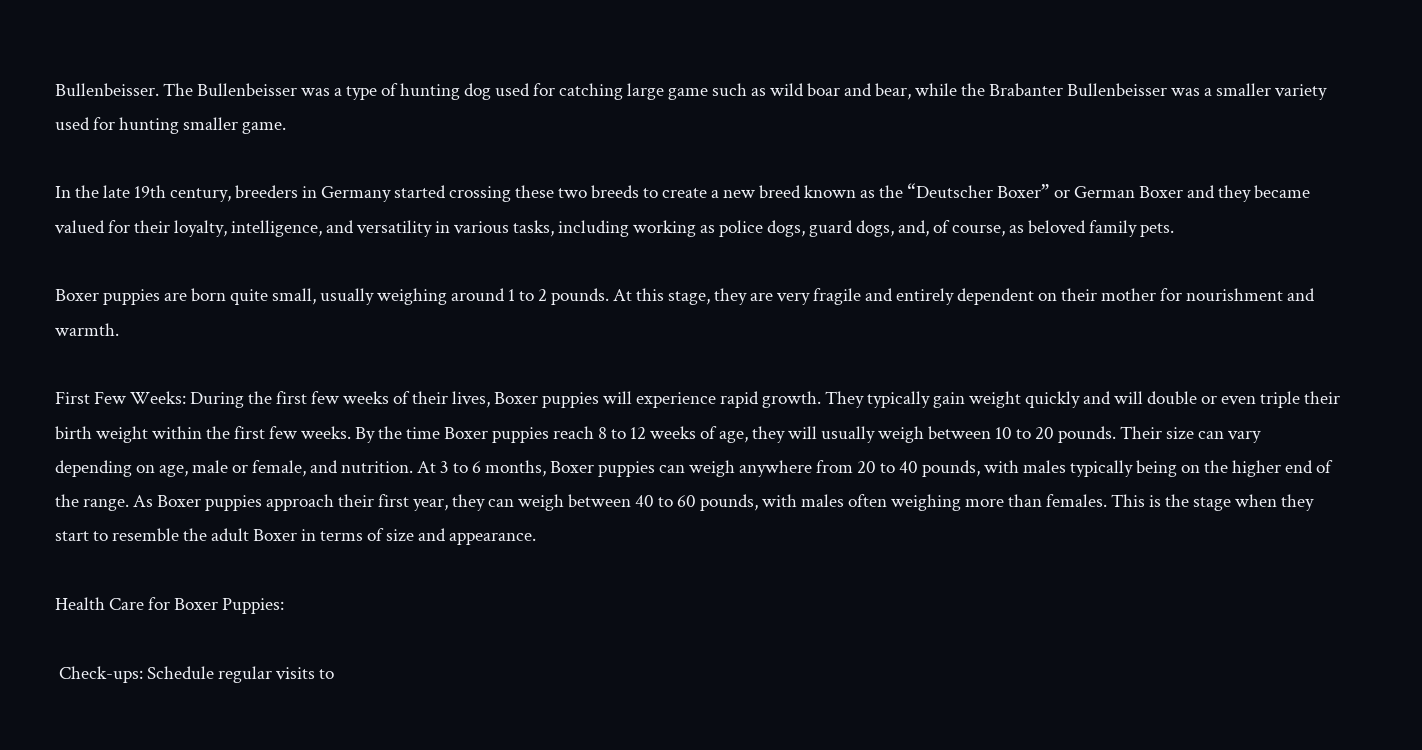Bullenbeisser. The Bullenbeisser was a type of hunting dog used for catching large game such as wild boar and bear, while the Brabanter Bullenbeisser was a smaller variety used for hunting smaller game.

In the late 19th century, breeders in Germany started crossing these two breeds to create a new breed known as the “Deutscher Boxer” or German Boxer and they became valued for their loyalty, intelligence, and versatility in various tasks, including working as police dogs, guard dogs, and, of course, as beloved family pets.

Boxer puppies are born quite small, usually weighing around 1 to 2 pounds. At this stage, they are very fragile and entirely dependent on their mother for nourishment and warmth.

First Few Weeks: During the first few weeks of their lives, Boxer puppies will experience rapid growth. They typically gain weight quickly and will double or even triple their birth weight within the first few weeks. By the time Boxer puppies reach 8 to 12 weeks of age, they will usually weigh between 10 to 20 pounds. Their size can vary depending on age, male or female, and nutrition. At 3 to 6 months, Boxer puppies can weigh anywhere from 20 to 40 pounds, with males typically being on the higher end of the range. As Boxer puppies approach their first year, they can weigh between 40 to 60 pounds, with males often weighing more than females. This is the stage when they start to resemble the adult Boxer in terms of size and appearance.

Health Care for Boxer Puppies:

 Check-ups: Schedule regular visits to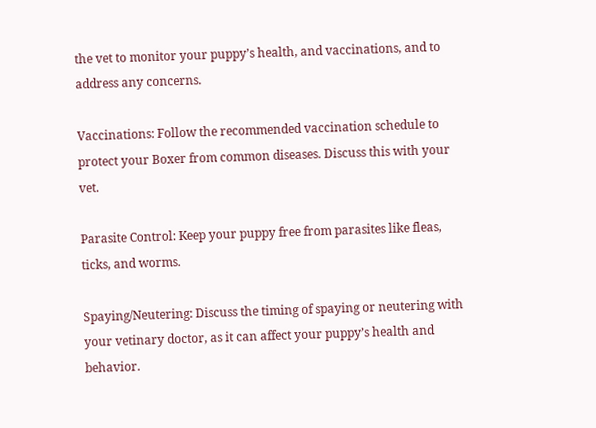the vet to monitor your puppy’s health, and vaccinations, and to address any concerns.

Vaccinations: Follow the recommended vaccination schedule to protect your Boxer from common diseases. Discuss this with your vet.

Parasite Control: Keep your puppy free from parasites like fleas, ticks, and worms.

Spaying/Neutering: Discuss the timing of spaying or neutering with your vetinary doctor, as it can affect your puppy’s health and behavior.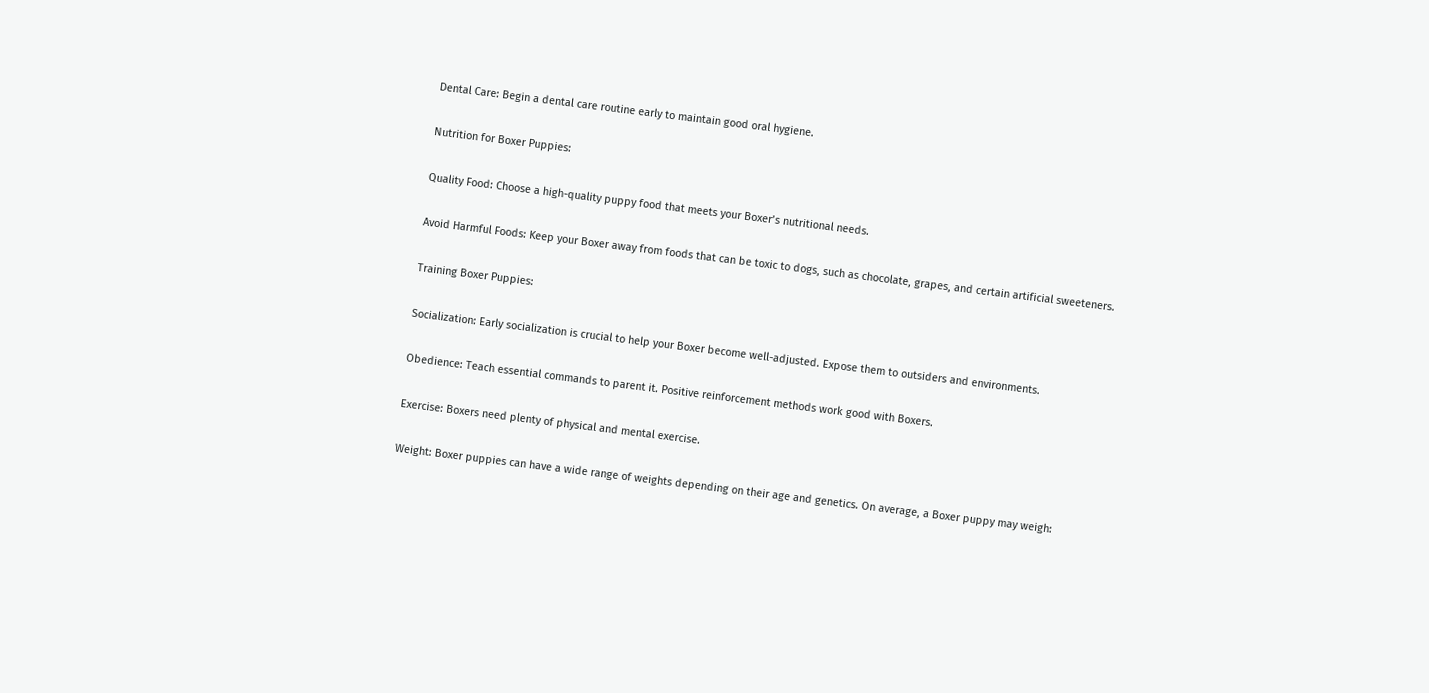Dental Care: Begin a dental care routine early to maintain good oral hygiene.

Nutrition for Boxer Puppies:

Quality Food: Choose a high-quality puppy food that meets your Boxer’s nutritional needs.

Avoid Harmful Foods: Keep your Boxer away from foods that can be toxic to dogs, such as chocolate, grapes, and certain artificial sweeteners.

Training Boxer Puppies:

Socialization: Early socialization is crucial to help your Boxer become well-adjusted. Expose them to outsiders and environments.

Obedience: Teach essential commands to parent it. Positive reinforcement methods work good with Boxers.

Exercise: Boxers need plenty of physical and mental exercise.

Weight: Boxer puppies can have a wide range of weights depending on their age and genetics. On average, a Boxer puppy may weigh: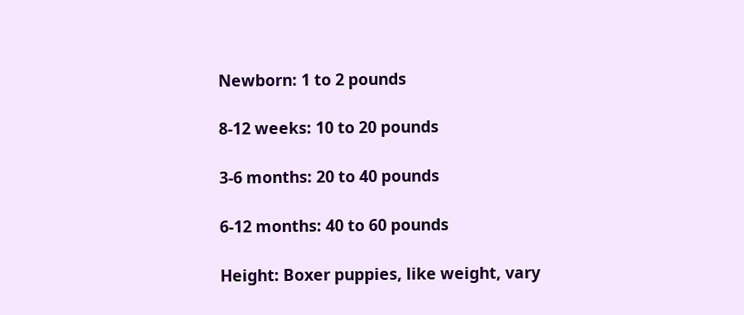Newborn: 1 to 2 pounds

8-12 weeks: 10 to 20 pounds

3-6 months: 20 to 40 pounds

6-12 months: 40 to 60 pounds

Height: Boxer puppies, like weight, vary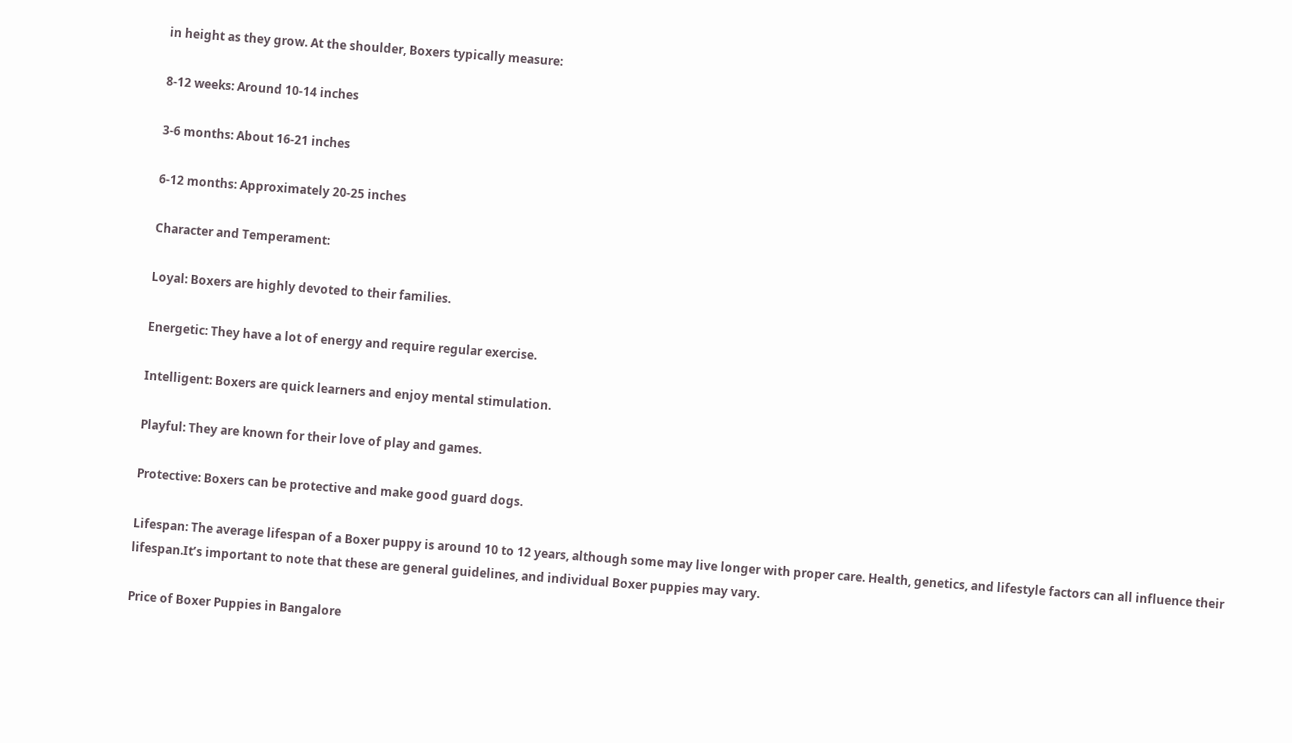in height as they grow. At the shoulder, Boxers typically measure:

8-12 weeks: Around 10-14 inches

3-6 months: About 16-21 inches

6-12 months: Approximately 20-25 inches

Character and Temperament:

Loyal: Boxers are highly devoted to their families.

Energetic: They have a lot of energy and require regular exercise.

Intelligent: Boxers are quick learners and enjoy mental stimulation.

Playful: They are known for their love of play and games.

Protective: Boxers can be protective and make good guard dogs.

Lifespan: The average lifespan of a Boxer puppy is around 10 to 12 years, although some may live longer with proper care. Health, genetics, and lifestyle factors can all influence their lifespan.It’s important to note that these are general guidelines, and individual Boxer puppies may vary.

Price of Boxer Puppies in Bangalore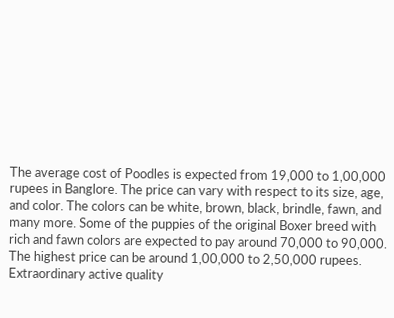The average cost of Poodles is expected from 19,000 to 1,00,000 rupees in Banglore. The price can vary with respect to its size, age, and color. The colors can be white, brown, black, brindle, fawn, and many more. Some of the puppies of the original Boxer breed with rich and fawn colors are expected to pay around 70,000 to 90,000. The highest price can be around 1,00,000 to 2,50,000 rupees. Extraordinary active quality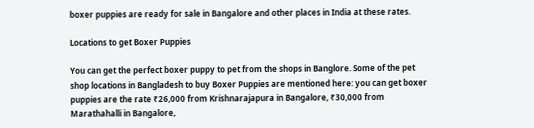boxer puppies are ready for sale in Bangalore and other places in India at these rates.

Locations to get Boxer Puppies

You can get the perfect boxer puppy to pet from the shops in Banglore. Some of the pet shop locations in Bangladesh to buy Boxer Puppies are mentioned here: you can get boxer puppies are the rate ₹26,000 from Krishnarajapura in Bangalore, ₹30,000 from Marathahalli in Bangalore,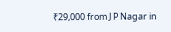₹29,000 from J P Nagar in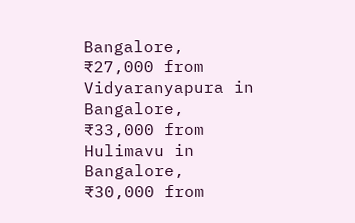Bangalore, ₹27,000 from Vidyaranyapura in Bangalore, ₹33,000 from Hulimavu in Bangalore, ₹30,000 from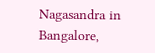Nagasandra in Bangalore,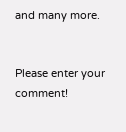and many more.


Please enter your comment!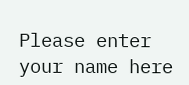Please enter your name here